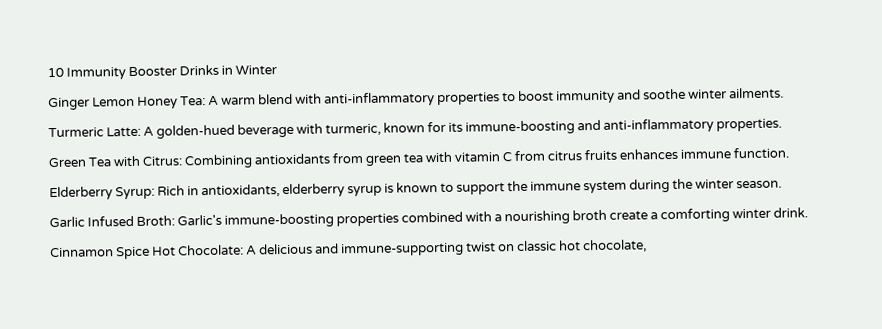10 Immunity Booster Drinks in Winter

Ginger Lemon Honey Tea: A warm blend with anti-inflammatory properties to boost immunity and soothe winter ailments.

Turmeric Latte: A golden-hued beverage with turmeric, known for its immune-boosting and anti-inflammatory properties.

Green Tea with Citrus: Combining antioxidants from green tea with vitamin C from citrus fruits enhances immune function.

Elderberry Syrup: Rich in antioxidants, elderberry syrup is known to support the immune system during the winter season.

Garlic Infused Broth: Garlic's immune-boosting properties combined with a nourishing broth create a comforting winter drink.

Cinnamon Spice Hot Chocolate: A delicious and immune-supporting twist on classic hot chocolate,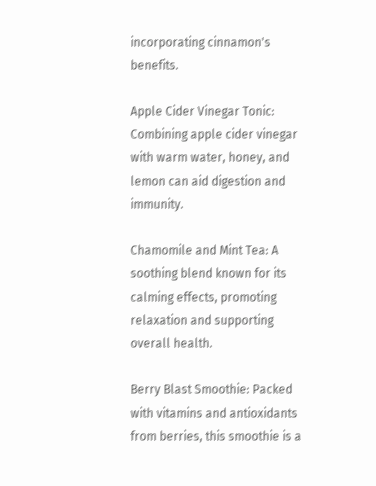incorporating cinnamon's benefits.

Apple Cider Vinegar Tonic: Combining apple cider vinegar with warm water, honey, and lemon can aid digestion and immunity.

Chamomile and Mint Tea: A soothing blend known for its calming effects, promoting relaxation and supporting overall health.

Berry Blast Smoothie: Packed with vitamins and antioxidants from berries, this smoothie is a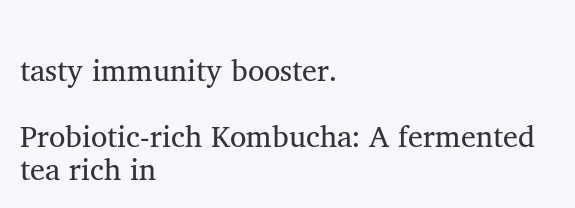tasty immunity booster.

Probiotic-rich Kombucha: A fermented tea rich in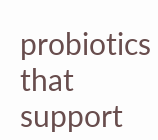probiotics that support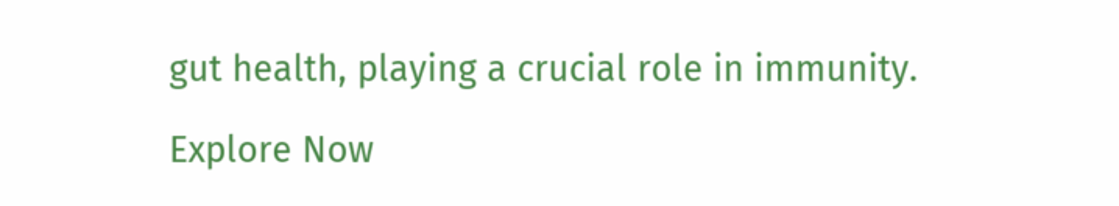gut health, playing a crucial role in immunity.

Explore Now